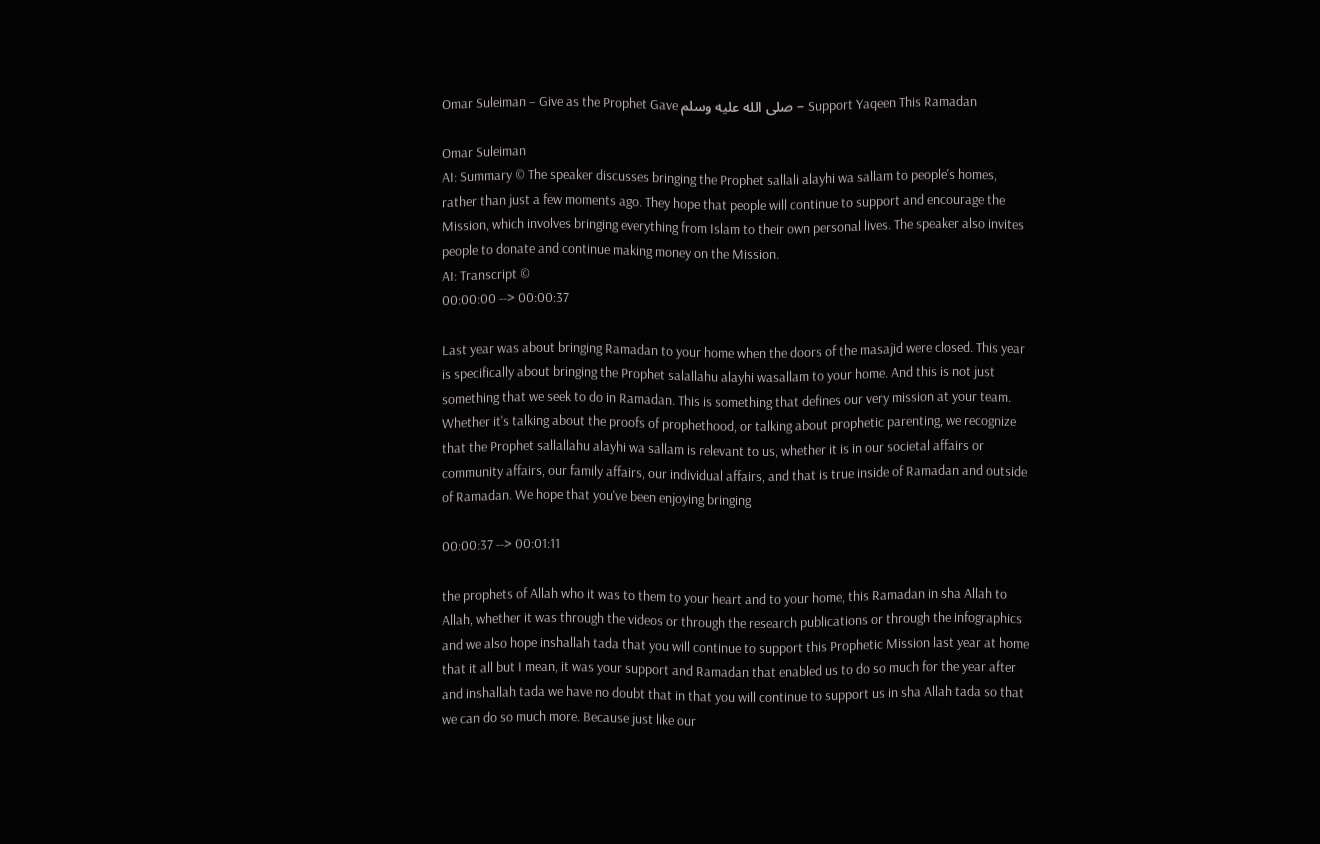Omar Suleiman – Give as the Prophet Gave صلى الله عليه وسلم – Support Yaqeen This Ramadan

Omar Suleiman
AI: Summary © The speaker discusses bringing the Prophet sallali alayhi wa sallam to people's homes, rather than just a few moments ago. They hope that people will continue to support and encourage the Mission, which involves bringing everything from Islam to their own personal lives. The speaker also invites people to donate and continue making money on the Mission.
AI: Transcript ©
00:00:00 --> 00:00:37

Last year was about bringing Ramadan to your home when the doors of the masajid were closed. This year is specifically about bringing the Prophet salallahu alayhi wasallam to your home. And this is not just something that we seek to do in Ramadan. This is something that defines our very mission at your team. Whether it's talking about the proofs of prophethood, or talking about prophetic parenting, we recognize that the Prophet sallallahu alayhi wa sallam is relevant to us, whether it is in our societal affairs or community affairs, our family affairs, our individual affairs, and that is true inside of Ramadan and outside of Ramadan. We hope that you've been enjoying bringing

00:00:37 --> 00:01:11

the prophets of Allah who it was to them to your heart and to your home, this Ramadan in sha Allah to Allah, whether it was through the videos or through the research publications or through the infographics and we also hope inshallah tada that you will continue to support this Prophetic Mission last year at home that it all but I mean, it was your support and Ramadan that enabled us to do so much for the year after and inshallah tada we have no doubt that in that you will continue to support us in sha Allah tada so that we can do so much more. Because just like our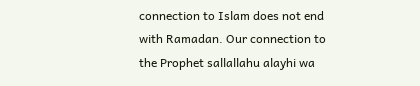connection to Islam does not end with Ramadan. Our connection to the Prophet sallallahu alayhi wa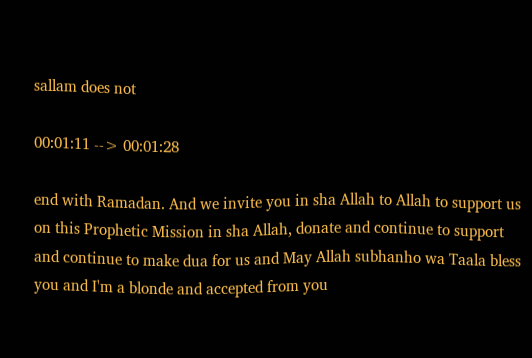sallam does not

00:01:11 --> 00:01:28

end with Ramadan. And we invite you in sha Allah to Allah to support us on this Prophetic Mission in sha Allah, donate and continue to support and continue to make dua for us and May Allah subhanho wa Taala bless you and I'm a blonde and accepted from you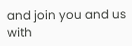and join you and us with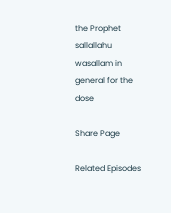the Prophet sallallahu wasallam in general for the dose

Share Page

Related Episodes